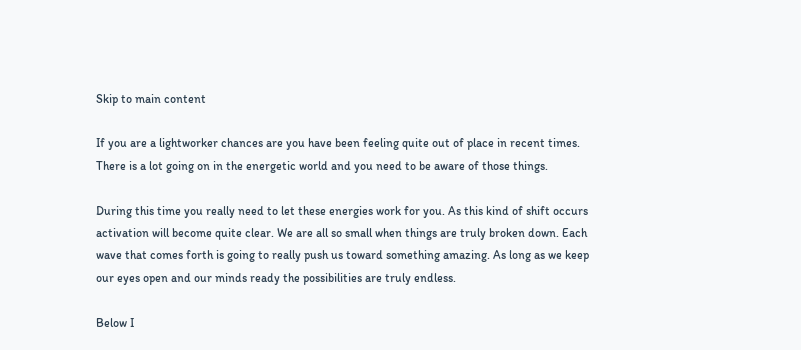Skip to main content

If you are a lightworker chances are you have been feeling quite out of place in recent times. There is a lot going on in the energetic world and you need to be aware of those things.

During this time you really need to let these energies work for you. As this kind of shift occurs activation will become quite clear. We are all so small when things are truly broken down. Each wave that comes forth is going to really push us toward something amazing. As long as we keep our eyes open and our minds ready the possibilities are truly endless.

Below I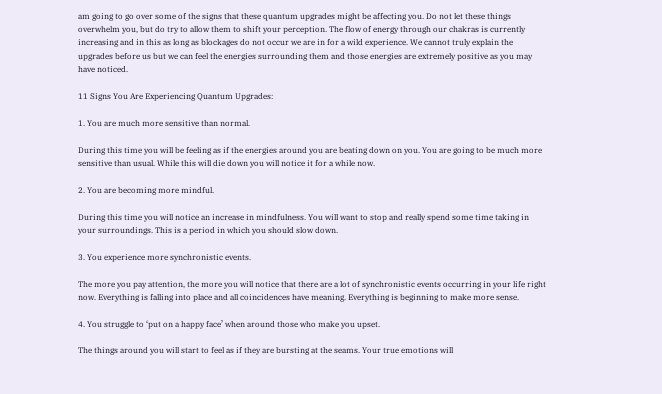am going to go over some of the signs that these quantum upgrades might be affecting you. Do not let these things overwhelm you, but do try to allow them to shift your perception. The flow of energy through our chakras is currently increasing and in this as long as blockages do not occur we are in for a wild experience. We cannot truly explain the upgrades before us but we can feel the energies surrounding them and those energies are extremely positive as you may have noticed.

11 Signs You Are Experiencing Quantum Upgrades:

1. You are much more sensitive than normal.

During this time you will be feeling as if the energies around you are beating down on you. You are going to be much more sensitive than usual. While this will die down you will notice it for a while now.

2. You are becoming more mindful.

During this time you will notice an increase in mindfulness. You will want to stop and really spend some time taking in your surroundings. This is a period in which you should slow down.

3. You experience more synchronistic events.

The more you pay attention, the more you will notice that there are a lot of synchronistic events occurring in your life right now. Everything is falling into place and all coincidences have meaning. Everything is beginning to make more sense.

4. You struggle to ‘put on a happy face’ when around those who make you upset.

The things around you will start to feel as if they are bursting at the seams. Your true emotions will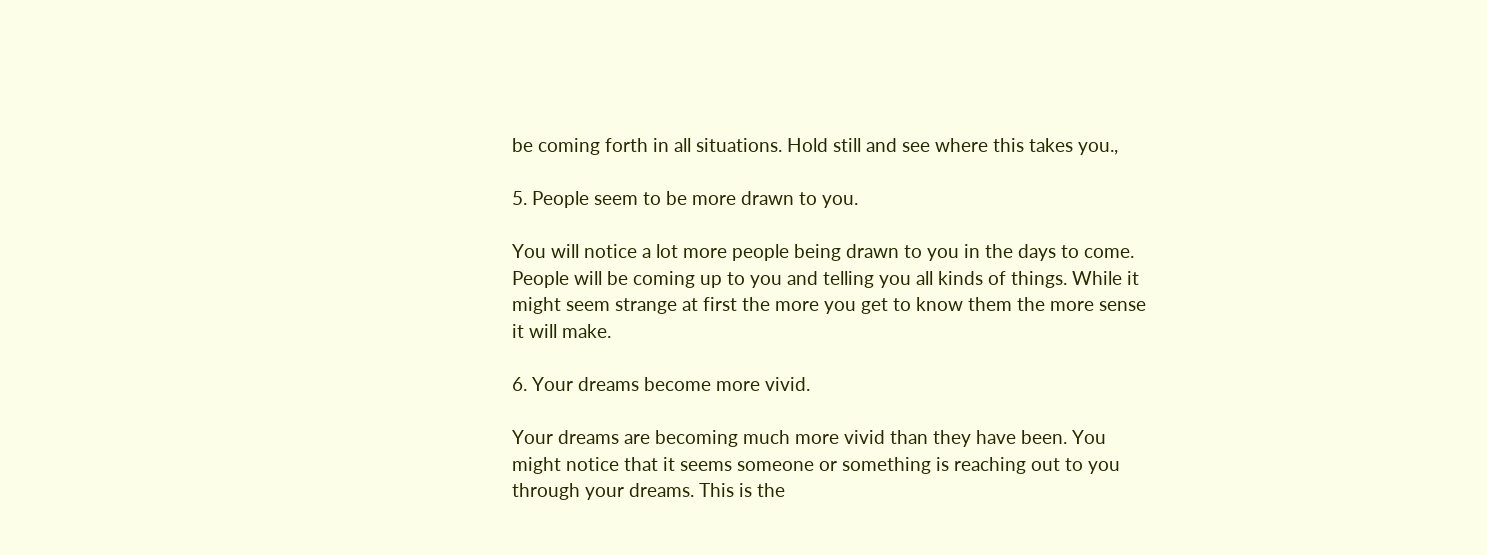be coming forth in all situations. Hold still and see where this takes you.,

5. People seem to be more drawn to you.

You will notice a lot more people being drawn to you in the days to come. People will be coming up to you and telling you all kinds of things. While it might seem strange at first the more you get to know them the more sense it will make.

6. Your dreams become more vivid.

Your dreams are becoming much more vivid than they have been. You might notice that it seems someone or something is reaching out to you through your dreams. This is the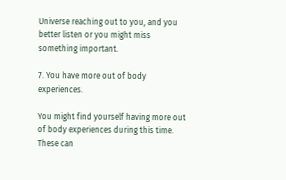Universe reaching out to you, and you better listen or you might miss something important.

7. You have more out of body experiences.

You might find yourself having more out of body experiences during this time. These can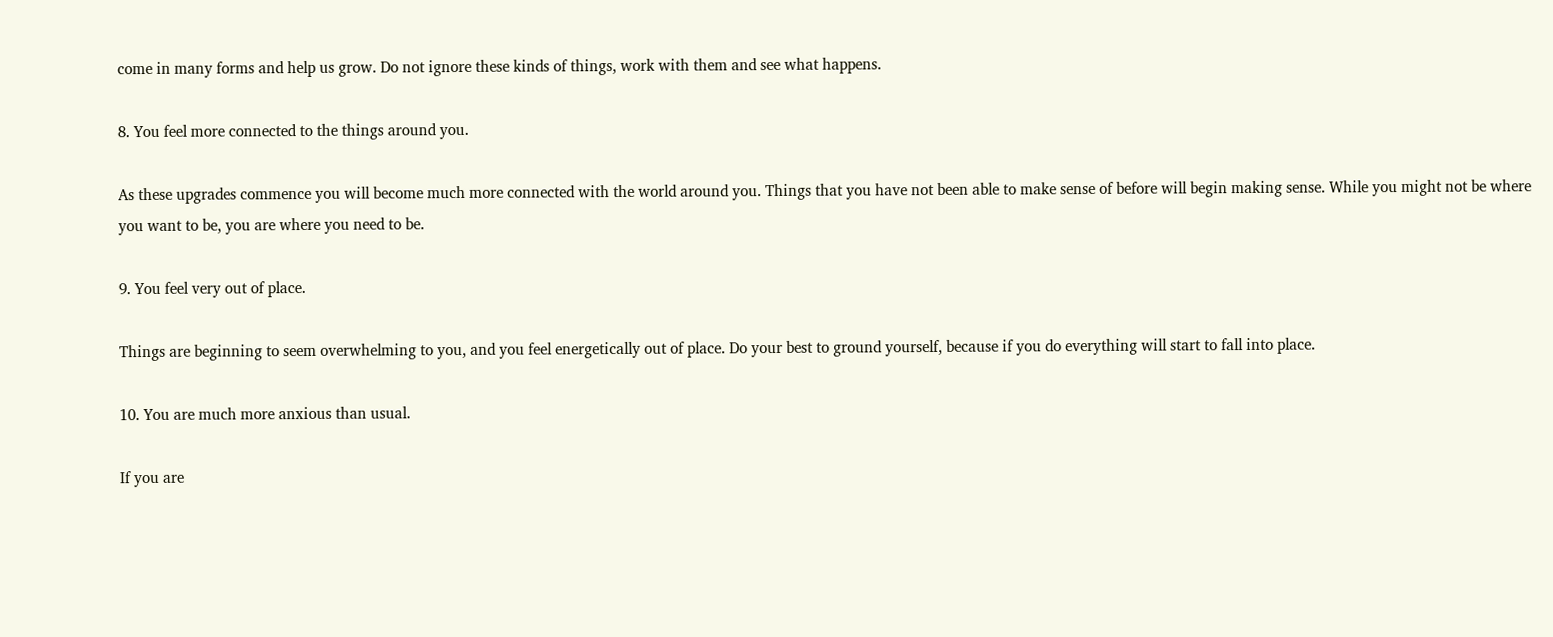come in many forms and help us grow. Do not ignore these kinds of things, work with them and see what happens.

8. You feel more connected to the things around you.

As these upgrades commence you will become much more connected with the world around you. Things that you have not been able to make sense of before will begin making sense. While you might not be where you want to be, you are where you need to be.

9. You feel very out of place.

Things are beginning to seem overwhelming to you, and you feel energetically out of place. Do your best to ground yourself, because if you do everything will start to fall into place.

10. You are much more anxious than usual.

If you are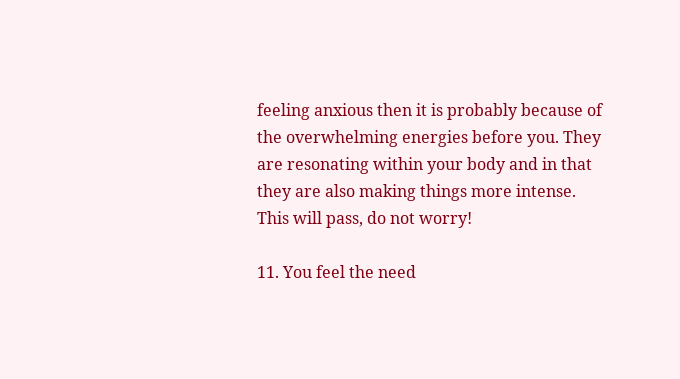feeling anxious then it is probably because of the overwhelming energies before you. They are resonating within your body and in that they are also making things more intense. This will pass, do not worry!

11. You feel the need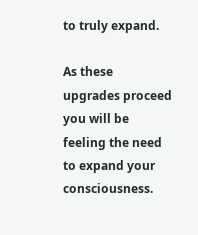to truly expand.

As these upgrades proceed you will be feeling the need to expand your consciousness.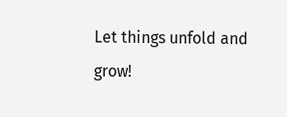Let things unfold and grow!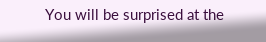You will be surprised at the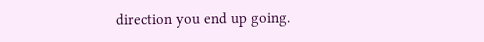direction you end up going.